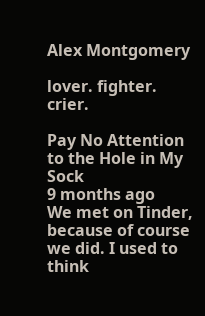Alex Montgomery

lover. fighter. crier.

Pay No Attention to the Hole in My Sock
9 months ago
We met on Tinder, because of course we did. I used to think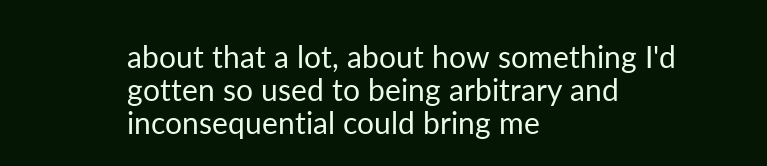about that a lot, about how something I'd gotten so used to being arbitrary and inconsequential could bring me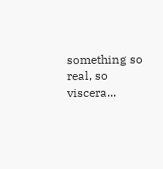something so real, so viscera...